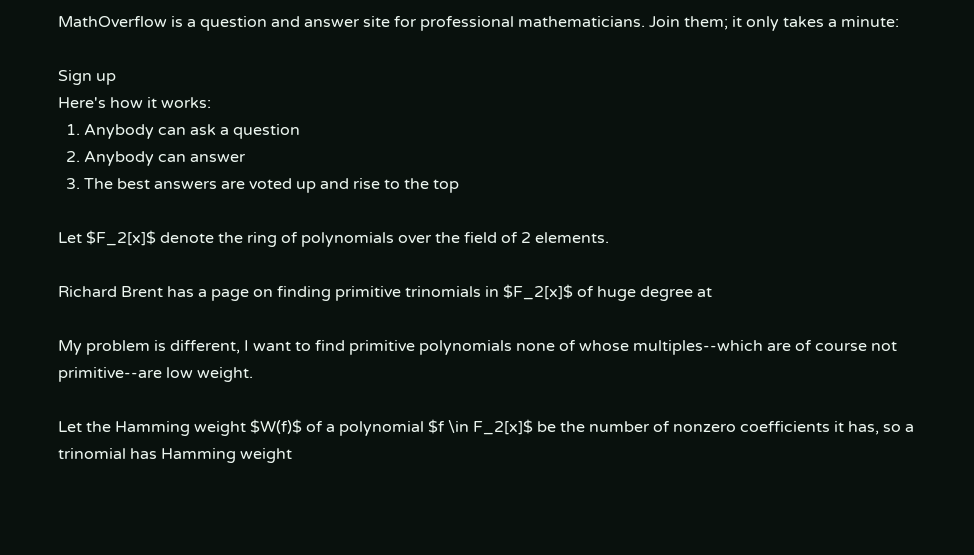MathOverflow is a question and answer site for professional mathematicians. Join them; it only takes a minute:

Sign up
Here's how it works:
  1. Anybody can ask a question
  2. Anybody can answer
  3. The best answers are voted up and rise to the top

Let $F_2[x]$ denote the ring of polynomials over the field of 2 elements.

Richard Brent has a page on finding primitive trinomials in $F_2[x]$ of huge degree at

My problem is different, I want to find primitive polynomials none of whose multiples--which are of course not primitive--are low weight.

Let the Hamming weight $W(f)$ of a polynomial $f \in F_2[x]$ be the number of nonzero coefficients it has, so a trinomial has Hamming weight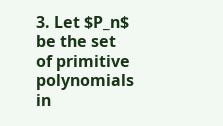3. Let $P_n$ be the set of primitive polynomials in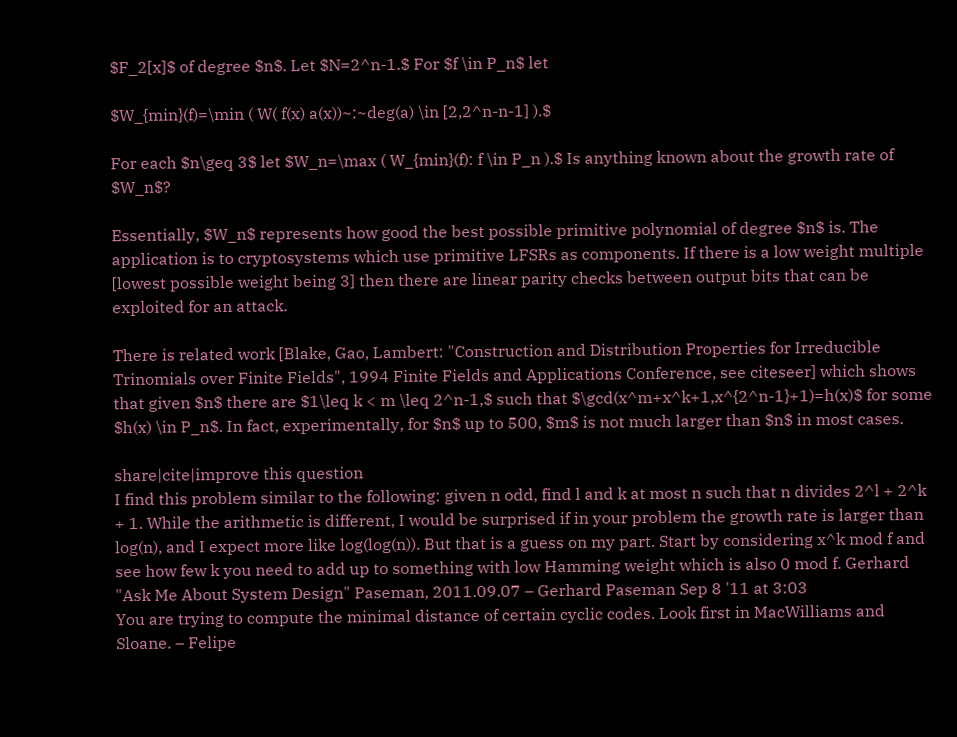$F_2[x]$ of degree $n$. Let $N=2^n-1.$ For $f \in P_n$ let

$W_{min}(f)=\min ( W( f(x) a(x))~:~deg(a) \in [2,2^n-n-1] ).$

For each $n\geq 3$ let $W_n=\max ( W_{min}(f): f \in P_n ).$ Is anything known about the growth rate of $W_n$?

Essentially, $W_n$ represents how good the best possible primitive polynomial of degree $n$ is. The application is to cryptosystems which use primitive LFSRs as components. If there is a low weight multiple [lowest possible weight being 3] then there are linear parity checks between output bits that can be exploited for an attack.

There is related work [Blake, Gao, Lambert: "Construction and Distribution Properties for Irreducible Trinomials over Finite Fields", 1994 Finite Fields and Applications Conference, see citeseer] which shows that given $n$ there are $1\leq k < m \leq 2^n-1,$ such that $\gcd(x^m+x^k+1,x^{2^n-1}+1)=h(x)$ for some $h(x) \in P_n$. In fact, experimentally, for $n$ up to 500, $m$ is not much larger than $n$ in most cases.

share|cite|improve this question
I find this problem similar to the following: given n odd, find l and k at most n such that n divides 2^l + 2^k + 1. While the arithmetic is different, I would be surprised if in your problem the growth rate is larger than log(n), and I expect more like log(log(n)). But that is a guess on my part. Start by considering x^k mod f and see how few k you need to add up to something with low Hamming weight which is also 0 mod f. Gerhard "Ask Me About System Design" Paseman, 2011.09.07 – Gerhard Paseman Sep 8 '11 at 3:03
You are trying to compute the minimal distance of certain cyclic codes. Look first in MacWilliams and Sloane. – Felipe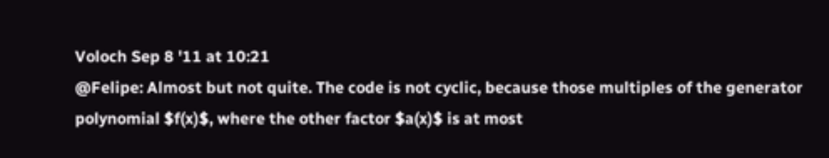Voloch Sep 8 '11 at 10:21
@Felipe: Almost but not quite. The code is not cyclic, because those multiples of the generator polynomial $f(x)$, where the other factor $a(x)$ is at most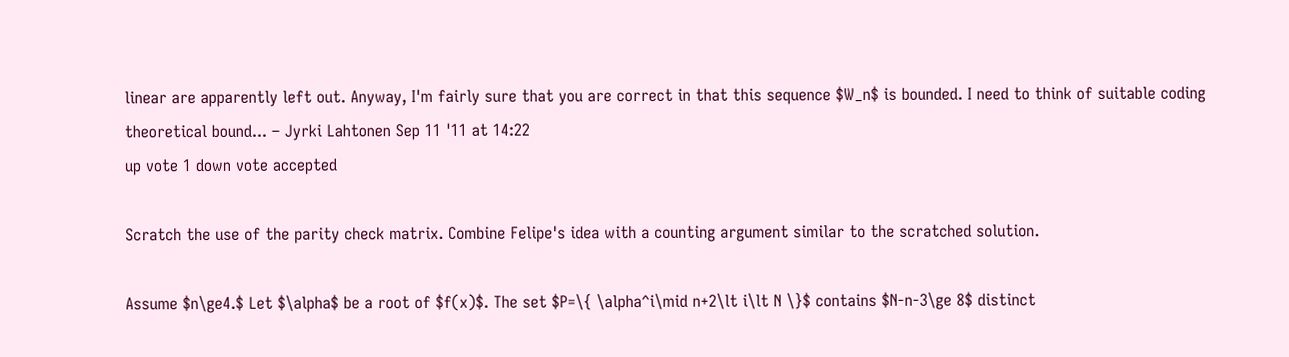linear are apparently left out. Anyway, I'm fairly sure that you are correct in that this sequence $W_n$ is bounded. I need to think of suitable coding theoretical bound... – Jyrki Lahtonen Sep 11 '11 at 14:22
up vote 1 down vote accepted

Scratch the use of the parity check matrix. Combine Felipe's idea with a counting argument similar to the scratched solution.

Assume $n\ge4.$ Let $\alpha$ be a root of $f(x)$. The set $P=\{ \alpha^i\mid n+2\lt i\lt N \}$ contains $N-n-3\ge 8$ distinct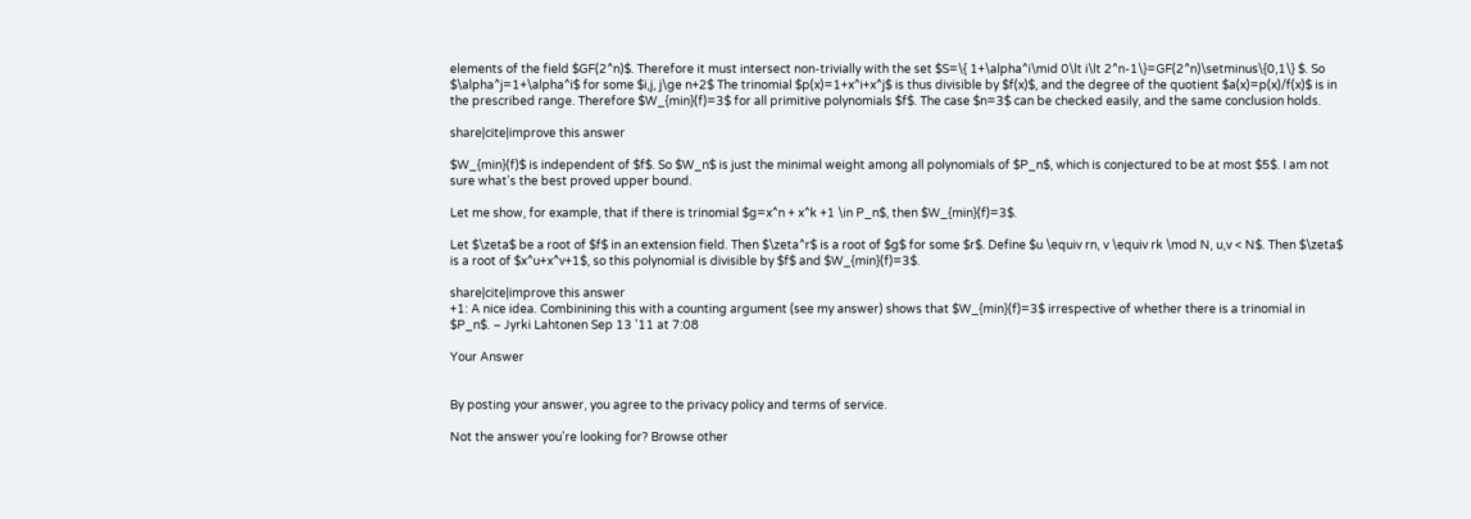elements of the field $GF(2^n)$. Therefore it must intersect non-trivially with the set $S=\{ 1+\alpha^i\mid 0\lt i\lt 2^n-1\}=GF(2^n)\setminus\{0,1\} $. So $\alpha^j=1+\alpha^i$ for some $i,j, j\ge n+2$ The trinomial $p(x)=1+x^i+x^j$ is thus divisible by $f(x)$, and the degree of the quotient $a(x)=p(x)/f(x)$ is in the prescribed range. Therefore $W_{min}(f)=3$ for all primitive polynomials $f$. The case $n=3$ can be checked easily, and the same conclusion holds.

share|cite|improve this answer

$W_{min}(f)$ is independent of $f$. So $W_n$ is just the minimal weight among all polynomials of $P_n$, which is conjectured to be at most $5$. I am not sure what's the best proved upper bound.

Let me show, for example, that if there is trinomial $g=x^n + x^k +1 \in P_n$, then $W_{min}(f)=3$.

Let $\zeta$ be a root of $f$ in an extension field. Then $\zeta^r$ is a root of $g$ for some $r$. Define $u \equiv rn, v \equiv rk \mod N, u,v < N$. Then $\zeta$ is a root of $x^u+x^v+1$, so this polynomial is divisible by $f$ and $W_{min}(f)=3$.

share|cite|improve this answer
+1: A nice idea. Combinining this with a counting argument (see my answer) shows that $W_{min}(f)=3$ irrespective of whether there is a trinomial in $P_n$. – Jyrki Lahtonen Sep 13 '11 at 7:08

Your Answer


By posting your answer, you agree to the privacy policy and terms of service.

Not the answer you're looking for? Browse other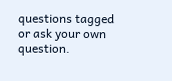questions tagged or ask your own question.